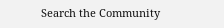Search the Community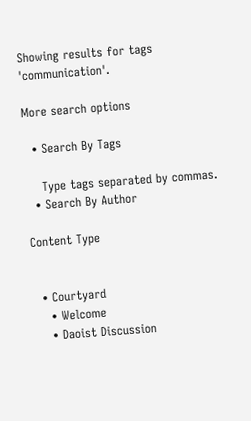Showing results for tags 'communication'.

More search options

  • Search By Tags

    Type tags separated by commas.
  • Search By Author

Content Type


  • Courtyard
    • Welcome
    • Daoist Discussion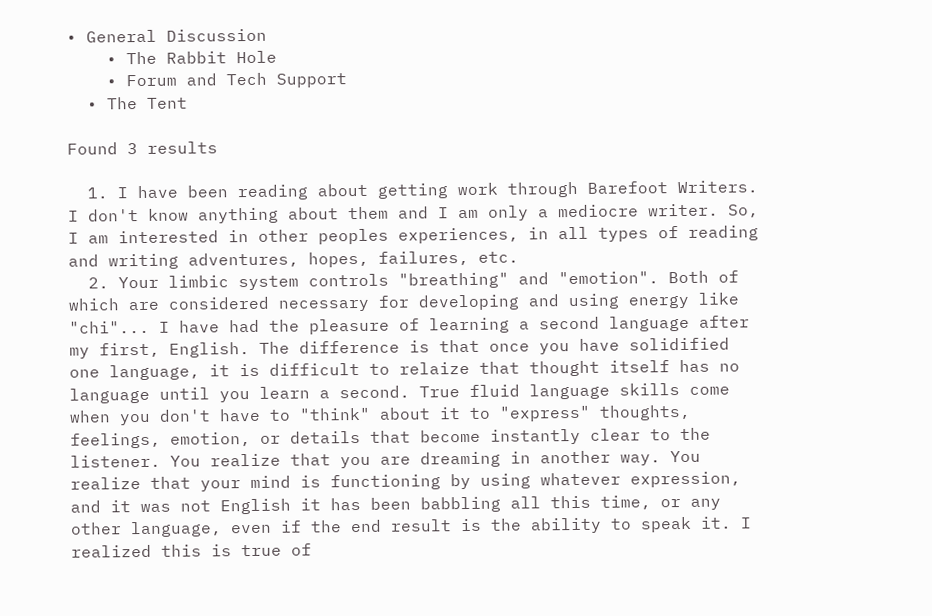• General Discussion
    • The Rabbit Hole
    • Forum and Tech Support
  • The Tent

Found 3 results

  1. I have been reading about getting work through Barefoot Writers. I don't know anything about them and I am only a mediocre writer. So, I am interested in other peoples experiences, in all types of reading and writing adventures, hopes, failures, etc.
  2. Your limbic system controls "breathing" and "emotion". Both of which are considered necessary for developing and using energy like "chi"... I have had the pleasure of learning a second language after my first, English. The difference is that once you have solidified one language, it is difficult to relaize that thought itself has no language until you learn a second. True fluid language skills come when you don't have to "think" about it to "express" thoughts, feelings, emotion, or details that become instantly clear to the listener. You realize that you are dreaming in another way. You realize that your mind is functioning by using whatever expression, and it was not English it has been babbling all this time, or any other language, even if the end result is the ability to speak it. I realized this is true of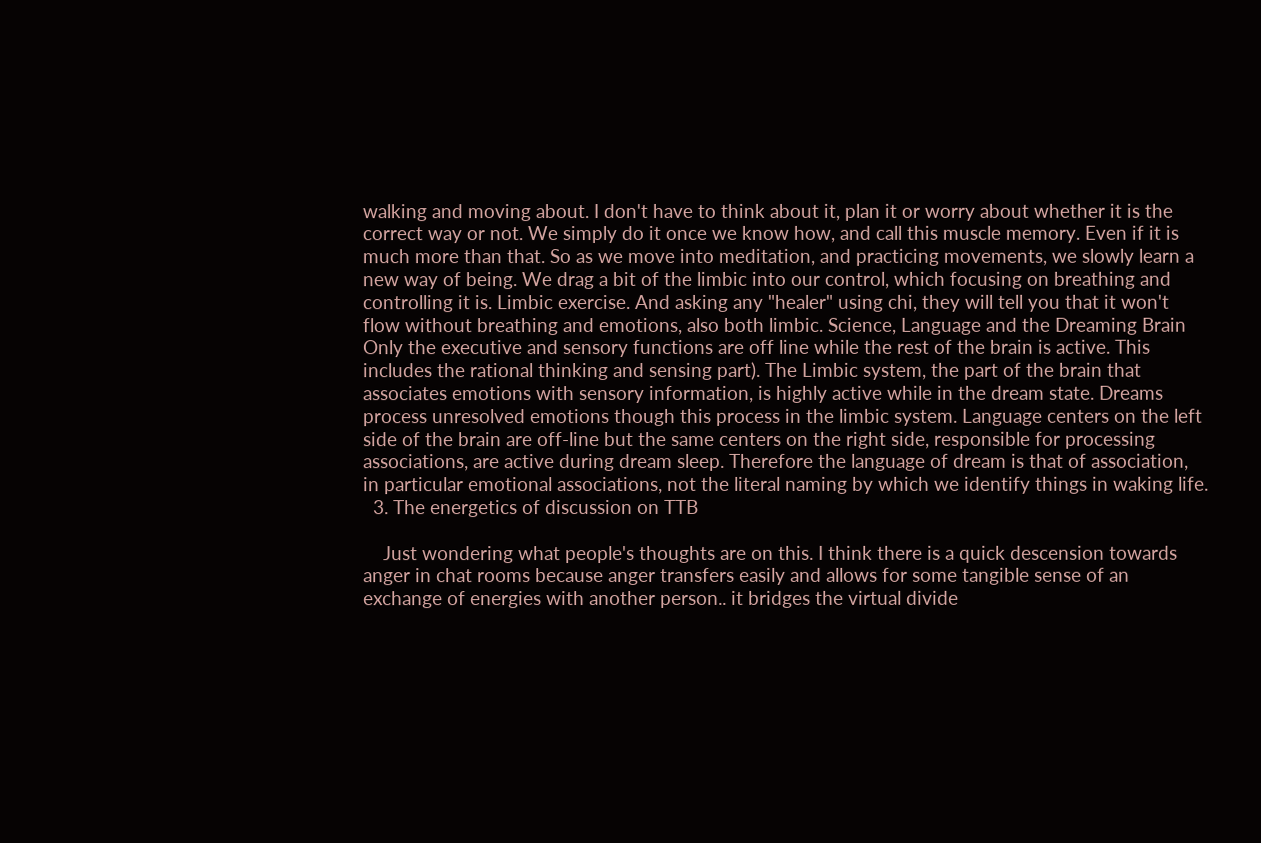walking and moving about. I don't have to think about it, plan it or worry about whether it is the correct way or not. We simply do it once we know how, and call this muscle memory. Even if it is much more than that. So as we move into meditation, and practicing movements, we slowly learn a new way of being. We drag a bit of the limbic into our control, which focusing on breathing and controlling it is. Limbic exercise. And asking any "healer" using chi, they will tell you that it won't flow without breathing and emotions, also both limbic. Science, Language and the Dreaming Brain Only the executive and sensory functions are off line while the rest of the brain is active. This includes the rational thinking and sensing part). The Limbic system, the part of the brain that associates emotions with sensory information, is highly active while in the dream state. Dreams process unresolved emotions though this process in the limbic system. Language centers on the left side of the brain are off-line but the same centers on the right side, responsible for processing associations, are active during dream sleep. Therefore the language of dream is that of association, in particular emotional associations, not the literal naming by which we identify things in waking life.
  3. The energetics of discussion on TTB

    Just wondering what people's thoughts are on this. I think there is a quick descension towards anger in chat rooms because anger transfers easily and allows for some tangible sense of an exchange of energies with another person.. it bridges the virtual divide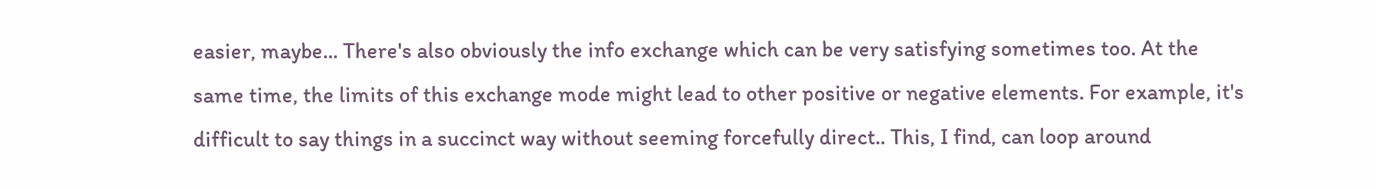easier, maybe... There's also obviously the info exchange which can be very satisfying sometimes too. At the same time, the limits of this exchange mode might lead to other positive or negative elements. For example, it's difficult to say things in a succinct way without seeming forcefully direct.. This, I find, can loop around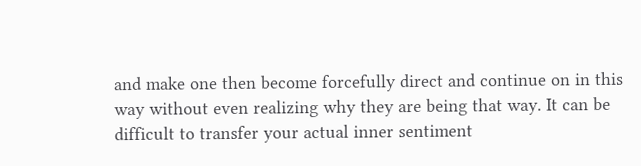and make one then become forcefully direct and continue on in this way without even realizing why they are being that way. It can be difficult to transfer your actual inner sentiment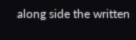along side the written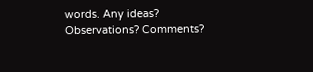words. Any ideas? Observations? Comments?